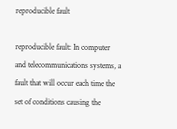reproducible fault

reproducible fault: In computer and telecommunications systems, a fault that will occur each time the set of conditions causing the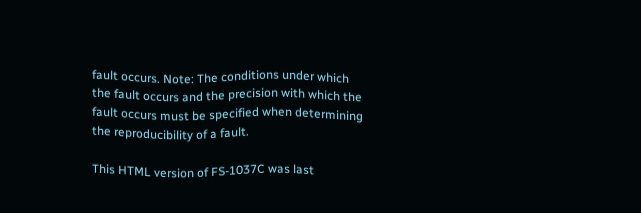fault occurs. Note: The conditions under which the fault occurs and the precision with which the fault occurs must be specified when determining the reproducibility of a fault.

This HTML version of FS-1037C was last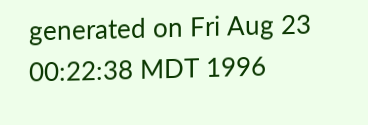generated on Fri Aug 23 00:22:38 MDT 1996